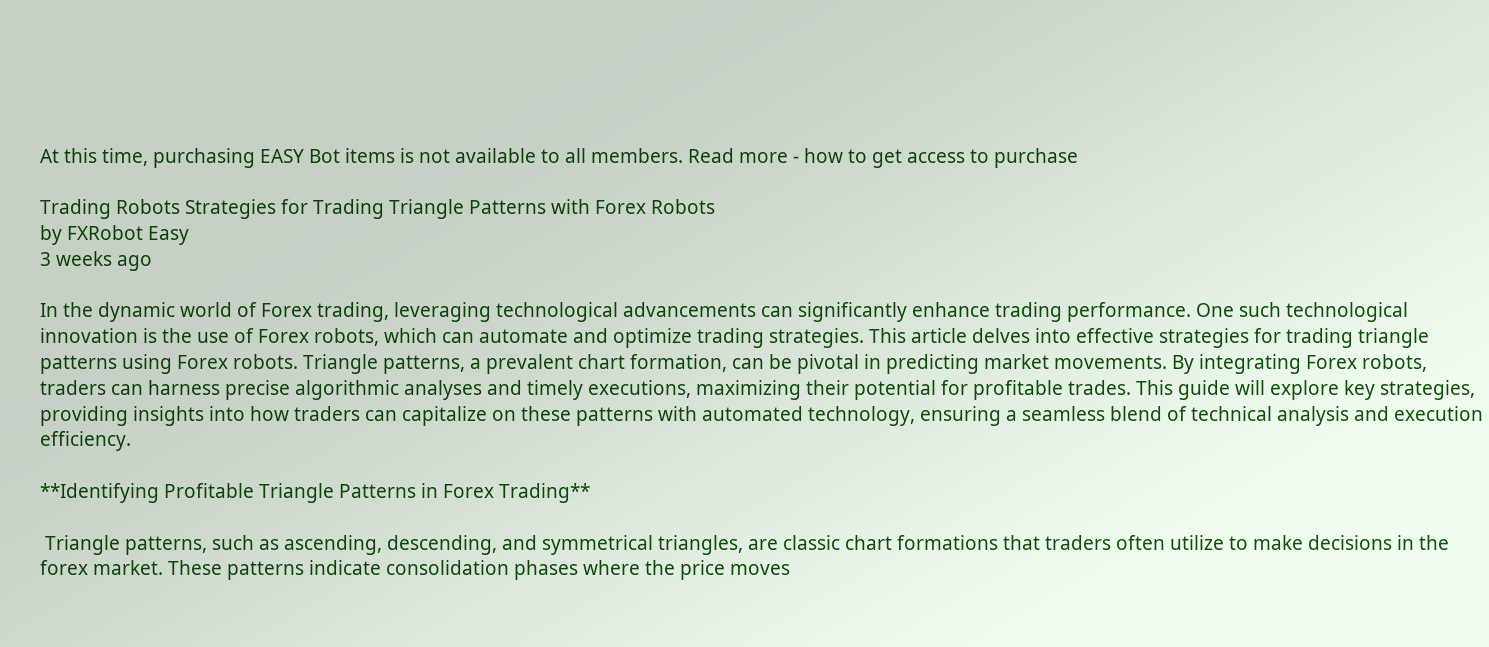At this time, purchasing EASY Bot items is not available to all members. Read more - how to get access to purchase

Trading Robots Strategies for Trading Triangle Patterns with Forex Robots
by FXRobot Easy
3 weeks ago

In the dynamic world of Forex trading, leveraging technological advancements can significantly enhance trading performance. One such technological innovation is the use of Forex robots, which can automate and optimize trading strategies. This article delves into effective strategies for trading triangle patterns using Forex robots. Triangle patterns, a prevalent chart formation, can be pivotal in predicting market movements. By integrating Forex robots, traders can harness precise algorithmic analyses and timely executions, maximizing their potential for profitable trades. This guide will explore key strategies, providing insights into how traders can capitalize on these patterns with automated technology, ensuring a seamless blend of technical analysis and execution efficiency.

**Identifying Profitable Triangle Patterns in Forex Trading**

 Triangle patterns, such as ascending, descending, and symmetrical triangles, are classic chart formations that traders often utilize to make decisions in the forex market. These patterns indicate consolidation phases where the price moves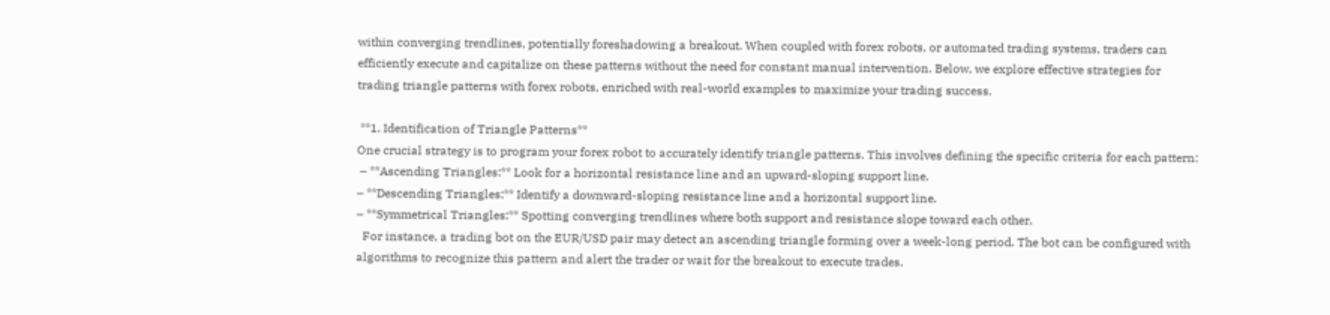within converging trendlines, potentially foreshadowing a breakout. When coupled with forex robots, or automated trading systems, traders can efficiently execute and capitalize on these patterns without the need for constant manual intervention. Below, we explore effective strategies for trading triangle patterns with forex robots, enriched with real-world examples to maximize your trading success.

 **1. Identification of Triangle Patterns**
One crucial strategy is to program your forex robot to accurately identify triangle patterns. This involves defining the specific criteria for each pattern:
 – **Ascending Triangles:** Look for a horizontal resistance line and an upward-sloping support line.
– **Descending Triangles:** Identify a downward-sloping resistance line and a horizontal support line.
– **Symmetrical Triangles:** Spotting converging trendlines where both support and resistance slope toward each other.
  For instance, a trading bot on the EUR/USD pair may detect an ascending triangle forming over a week-long period. The bot can be configured with algorithms to recognize this pattern and alert the trader or wait for the breakout to execute trades.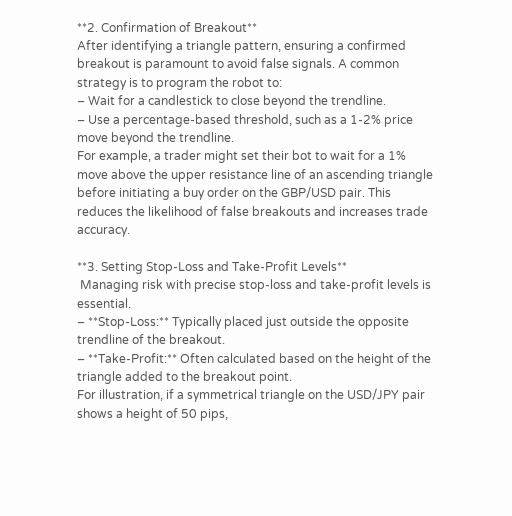**2. Confirmation of Breakout**
After identifying a triangle pattern, ensuring a confirmed breakout is paramount to avoid false signals. A common strategy is to program the robot to:
– Wait for a candlestick to close beyond the trendline.
– Use a percentage-based threshold, such as a 1-2% price move beyond the trendline.
For example, a trader might set their bot to wait for a 1% move above the upper resistance line of an ascending triangle before initiating a buy order on the GBP/USD pair. This reduces the likelihood of false breakouts and increases trade accuracy.

**3. Setting Stop-Loss and Take-Profit Levels**
 Managing risk with precise stop-loss and take-profit levels is essential.
– **Stop-Loss:** Typically placed just outside the opposite trendline of the breakout.
– **Take-Profit:** Often calculated based on the height of the triangle added to the breakout point.
For illustration, if a symmetrical triangle on the USD/JPY pair shows a height of 50 pips,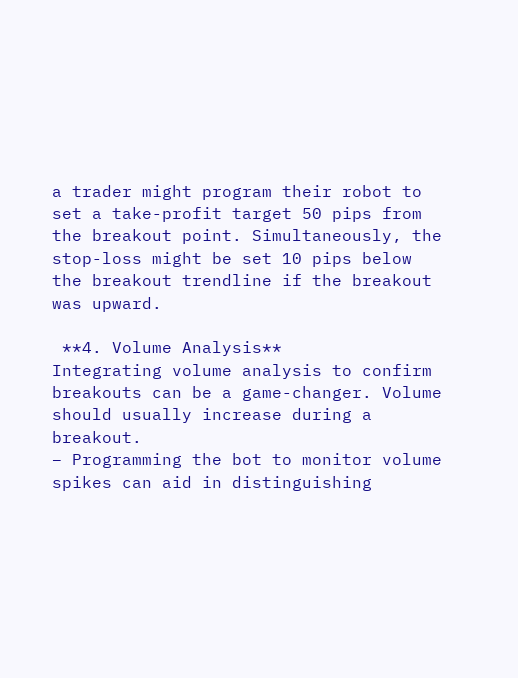a trader might program their robot to set a take-profit target 50 pips from the breakout point. Simultaneously, the stop-loss might be set 10 pips below the breakout trendline if the breakout was upward.

 **4. Volume Analysis**
Integrating volume analysis to confirm breakouts can be a game-changer. Volume should usually increase during a breakout.
– Programming the bot to monitor volume spikes can aid in distinguishing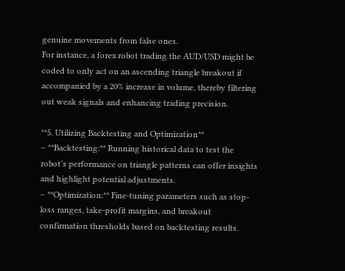genuine movements from false ones.
For instance, a forex robot trading the AUD/USD might be coded to only act on an ascending triangle breakout if accompanied by a 20% increase in volume, thereby filtering out weak signals and enhancing trading precision.

**5. Utilizing Backtesting and Optimization**
– **Backtesting:** Running historical data to test the robot’s performance on triangle patterns can offer insights and highlight potential adjustments.
– **Optimization:** Fine-tuning parameters such as stop-loss ranges, take-profit margins, and breakout confirmation thresholds based on backtesting results.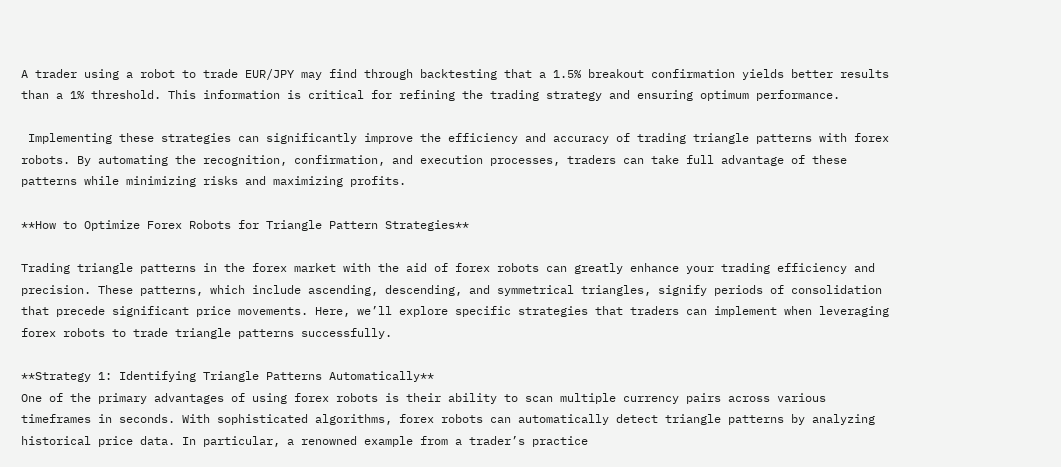A trader using a robot to trade EUR/JPY may find through backtesting that a 1.5% breakout confirmation yields better results than a 1% threshold. This information is critical for refining the trading strategy and ensuring optimum performance.

 Implementing these strategies can significantly improve the efficiency and accuracy of trading triangle patterns with forex robots. By automating the recognition, confirmation, and execution processes, traders can take full advantage of these patterns while minimizing risks and maximizing profits.

**How to Optimize Forex Robots for Triangle Pattern Strategies**

Trading triangle patterns in the forex market with the aid of forex robots can greatly enhance your trading efficiency and precision. These patterns, which include ascending, descending, and symmetrical triangles, signify periods of consolidation that precede significant price movements. Here, we’ll explore specific strategies that traders can implement when leveraging forex robots to trade triangle patterns successfully.

**Strategy 1: Identifying Triangle Patterns Automatically**
One of the primary advantages of using forex robots is their ability to scan multiple currency pairs across various timeframes in seconds. With sophisticated algorithms, forex robots can automatically detect triangle patterns by analyzing historical price data. In particular, a renowned example from a trader’s practice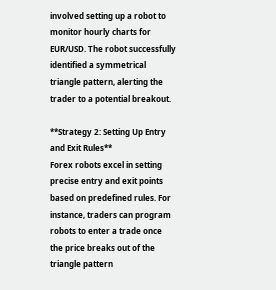involved setting up a robot to monitor hourly charts for EUR/USD. The robot successfully identified a symmetrical triangle pattern, alerting the trader to a potential breakout.

**Strategy 2: Setting Up Entry and Exit Rules**
Forex robots excel in setting precise entry and exit points based on predefined rules. For instance, traders can program robots to enter a trade once the price breaks out of the triangle pattern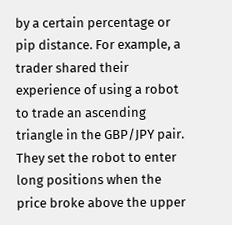by a certain percentage or pip distance. For example, a trader shared their experience of using a robot to trade an ascending triangle in the GBP/JPY pair. They set the robot to enter long positions when the price broke above the upper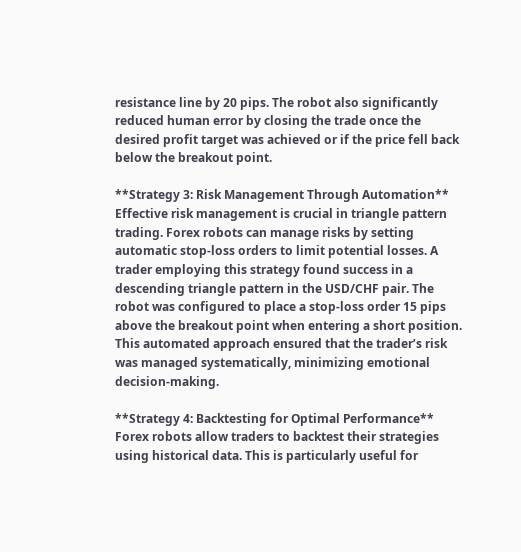resistance line by 20 pips. The robot also significantly reduced human error by closing the trade once the desired profit target was achieved or if the price fell back below the breakout point.

**Strategy 3: Risk Management Through Automation**
Effective risk management is crucial in triangle pattern trading. Forex robots can manage risks by setting automatic stop-loss orders to limit potential losses. A trader employing this strategy found success in a descending triangle pattern in the USD/CHF pair. The robot was configured to place a stop-loss order 15 pips above the breakout point when entering a short position. This automated approach ensured that the trader’s risk was managed systematically, minimizing emotional decision-making.

**Strategy 4: Backtesting for Optimal Performance**
Forex robots allow traders to backtest their strategies using historical data. This is particularly useful for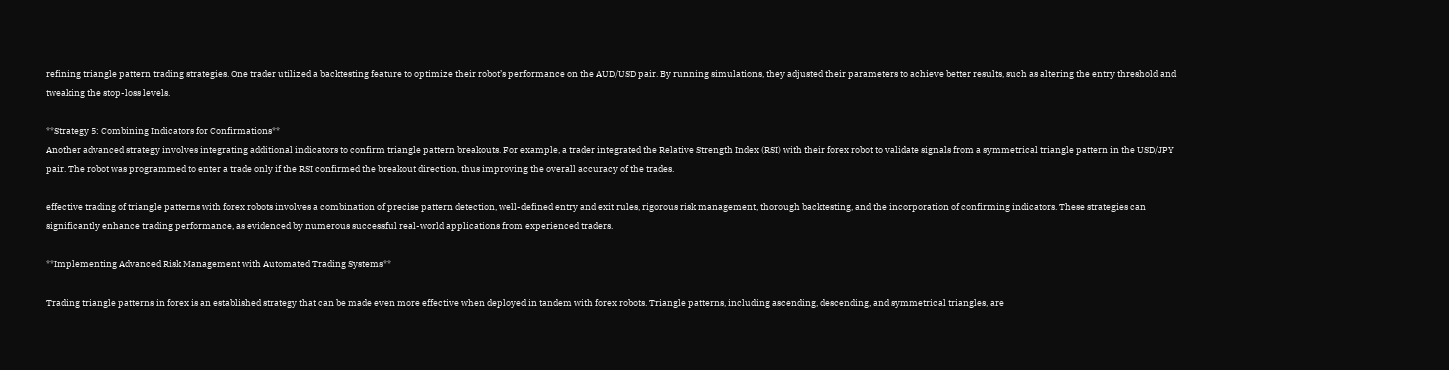refining triangle pattern trading strategies. One trader utilized a backtesting feature to optimize their robot’s performance on the AUD/USD pair. By running simulations, they adjusted their parameters to achieve better results, such as altering the entry threshold and tweaking the stop-loss levels.

**Strategy 5: Combining Indicators for Confirmations**
Another advanced strategy involves integrating additional indicators to confirm triangle pattern breakouts. For example, a trader integrated the Relative Strength Index (RSI) with their forex robot to validate signals from a symmetrical triangle pattern in the USD/JPY pair. The robot was programmed to enter a trade only if the RSI confirmed the breakout direction, thus improving the overall accuracy of the trades.

effective trading of triangle patterns with forex robots involves a combination of precise pattern detection, well-defined entry and exit rules, rigorous risk management, thorough backtesting, and the incorporation of confirming indicators. These strategies can significantly enhance trading performance, as evidenced by numerous successful real-world applications from experienced traders.

**Implementing Advanced Risk Management with Automated Trading Systems**

Trading triangle patterns in forex is an established strategy that can be made even more effective when deployed in tandem with forex robots. Triangle patterns, including ascending, descending, and symmetrical triangles, are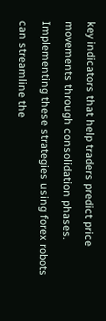key indicators that help traders predict price movements through consolidation phases. Implementing these strategies using forex robots can streamline the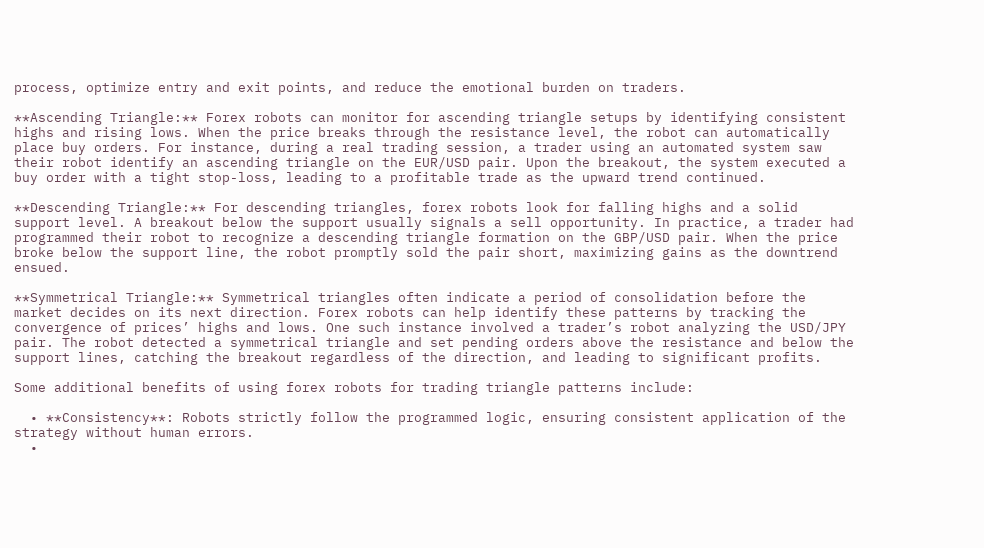process, optimize entry and exit points, and reduce the emotional burden on traders.

**Ascending Triangle:** Forex robots can monitor for ascending triangle setups by identifying consistent highs and rising lows. When the price breaks through the resistance level, the robot can automatically place buy orders. For instance, during a real trading session, a trader using an automated system saw their robot identify an ascending triangle on the EUR/USD pair. Upon the breakout, the system executed a buy order with a tight stop-loss, leading to a profitable trade as the upward trend continued.

**Descending Triangle:** For descending triangles, forex robots look for falling highs and a solid support level. A breakout below the support usually signals a sell opportunity. In practice, a trader had programmed their robot to recognize a descending triangle formation on the GBP/USD pair. When the price broke below the support line, the robot promptly sold the pair short, maximizing gains as the downtrend ensued.

**Symmetrical Triangle:** Symmetrical triangles often indicate a period of consolidation before the market decides on its next direction. Forex robots can help identify these patterns by tracking the convergence of prices’ highs and lows. One such instance involved a trader’s robot analyzing the USD/JPY pair. The robot detected a symmetrical triangle and set pending orders above the resistance and below the support lines, catching the breakout regardless of the direction, and leading to significant profits.

Some additional benefits of using forex robots for trading triangle patterns include:

  • **Consistency**: Robots strictly follow the programmed logic, ensuring consistent application of the strategy without human errors.
  •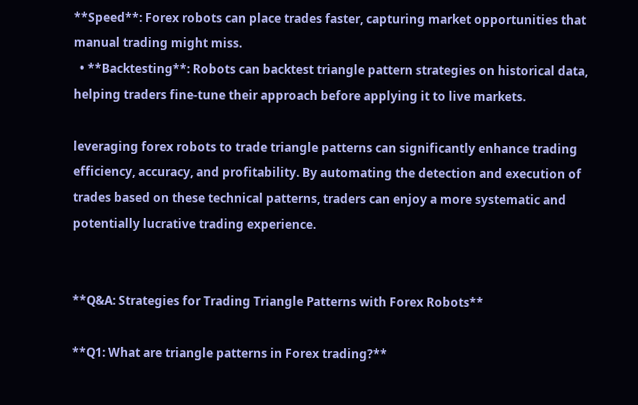**Speed**: Forex robots can place trades faster, capturing market opportunities that manual trading might miss.
  • **Backtesting**: Robots can backtest triangle pattern strategies on historical data, helping traders fine-tune their approach before applying it to live markets.

leveraging forex robots to trade triangle patterns can significantly enhance trading efficiency, accuracy, and profitability. By automating the detection and execution of trades based on these technical patterns, traders can enjoy a more systematic and potentially lucrative trading experience.


**Q&A: Strategies for Trading Triangle Patterns with Forex Robots**

**Q1: What are triangle patterns in Forex trading?**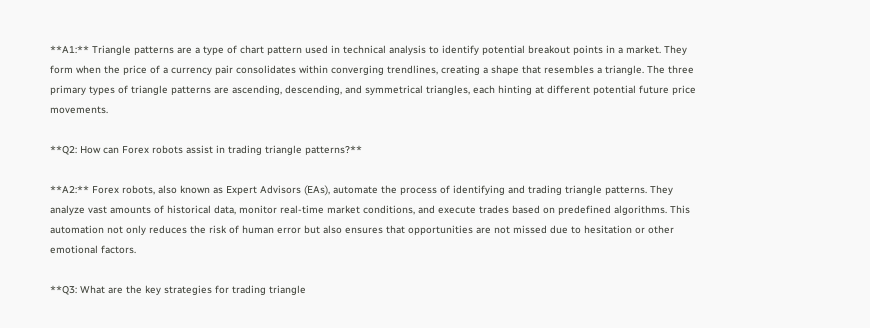**A1:** Triangle patterns are a type of chart pattern used in technical analysis to identify potential breakout points in a market. They form when the price of a currency pair consolidates within converging trendlines, creating a shape that resembles a triangle. The three primary types of triangle patterns are ascending, descending, and symmetrical triangles, each hinting at different potential future price movements.

**Q2: How can Forex robots assist in trading triangle patterns?**

**A2:** Forex robots, also known as Expert Advisors (EAs), automate the process of identifying and trading triangle patterns. They analyze vast amounts of historical data, monitor real-time market conditions, and execute trades based on predefined algorithms. This automation not only reduces the risk of human error but also ensures that opportunities are not missed due to hesitation or other emotional factors.

**Q3: What are the key strategies for trading triangle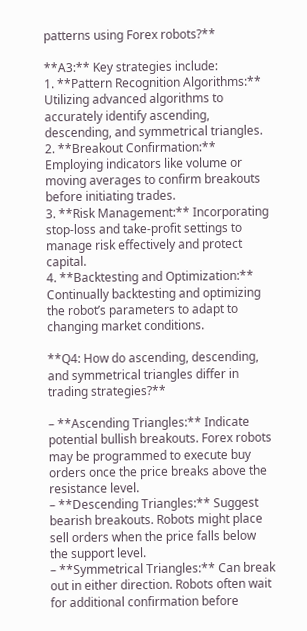patterns using Forex robots?**

**A3:** Key strategies include:
1. **Pattern Recognition Algorithms:** Utilizing advanced algorithms to accurately identify ascending, descending, and symmetrical triangles.
2. **Breakout Confirmation:** Employing indicators like volume or moving averages to confirm breakouts before initiating trades.
3. **Risk Management:** Incorporating stop-loss and take-profit settings to manage risk effectively and protect capital.
4. **Backtesting and Optimization:** Continually backtesting and optimizing the robot’s parameters to adapt to changing market conditions.

**Q4: How do ascending, descending, and symmetrical triangles differ in trading strategies?**

– **Ascending Triangles:** Indicate potential bullish breakouts. Forex robots may be programmed to execute buy orders once the price breaks above the resistance level.
– **Descending Triangles:** Suggest bearish breakouts. Robots might place sell orders when the price falls below the support level.
– **Symmetrical Triangles:** Can break out in either direction. Robots often wait for additional confirmation before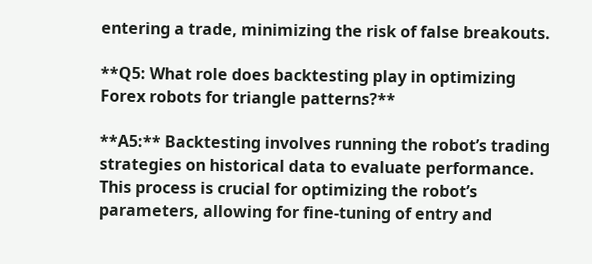entering a trade, minimizing the risk of false breakouts.

**Q5: What role does backtesting play in optimizing Forex robots for triangle patterns?**

**A5:** Backtesting involves running the robot’s trading strategies on historical data to evaluate performance. This process is crucial for optimizing the robot’s parameters, allowing for fine-tuning of entry and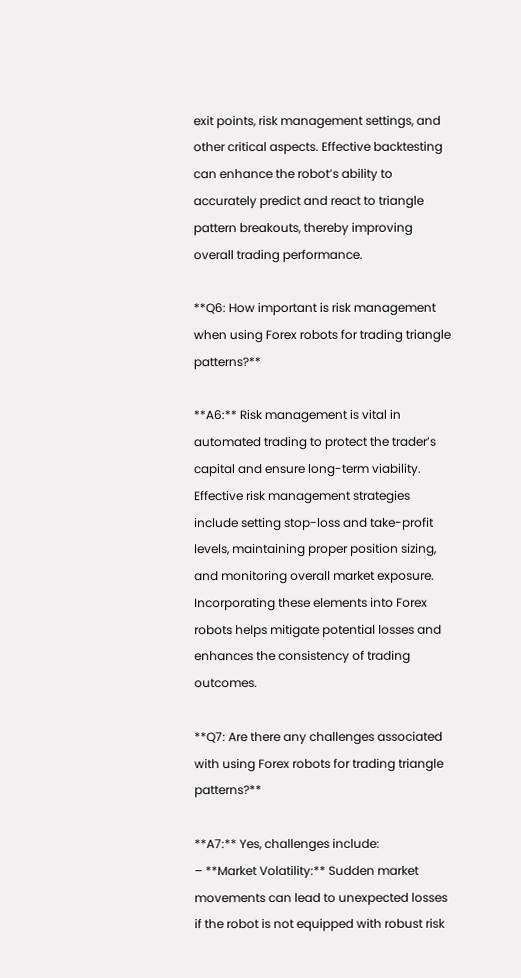exit points, risk management settings, and other critical aspects. Effective backtesting can enhance the robot’s ability to accurately predict and react to triangle pattern breakouts, thereby improving overall trading performance.

**Q6: How important is risk management when using Forex robots for trading triangle patterns?**

**A6:** Risk management is vital in automated trading to protect the trader’s capital and ensure long-term viability. Effective risk management strategies include setting stop-loss and take-profit levels, maintaining proper position sizing, and monitoring overall market exposure. Incorporating these elements into Forex robots helps mitigate potential losses and enhances the consistency of trading outcomes.

**Q7: Are there any challenges associated with using Forex robots for trading triangle patterns?**

**A7:** Yes, challenges include:
– **Market Volatility:** Sudden market movements can lead to unexpected losses if the robot is not equipped with robust risk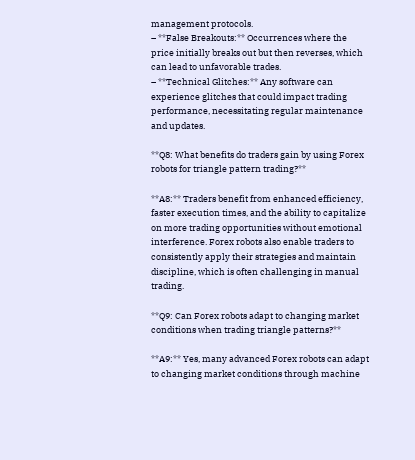management protocols.
– **False Breakouts:** Occurrences where the price initially breaks out but then reverses, which can lead to unfavorable trades.
– **Technical Glitches:** Any software can experience glitches that could impact trading performance, necessitating regular maintenance and updates.

**Q8: What benefits do traders gain by using Forex robots for triangle pattern trading?**

**A8:** Traders benefit from enhanced efficiency, faster execution times, and the ability to capitalize on more trading opportunities without emotional interference. Forex robots also enable traders to consistently apply their strategies and maintain discipline, which is often challenging in manual trading.

**Q9: Can Forex robots adapt to changing market conditions when trading triangle patterns?**

**A9:** Yes, many advanced Forex robots can adapt to changing market conditions through machine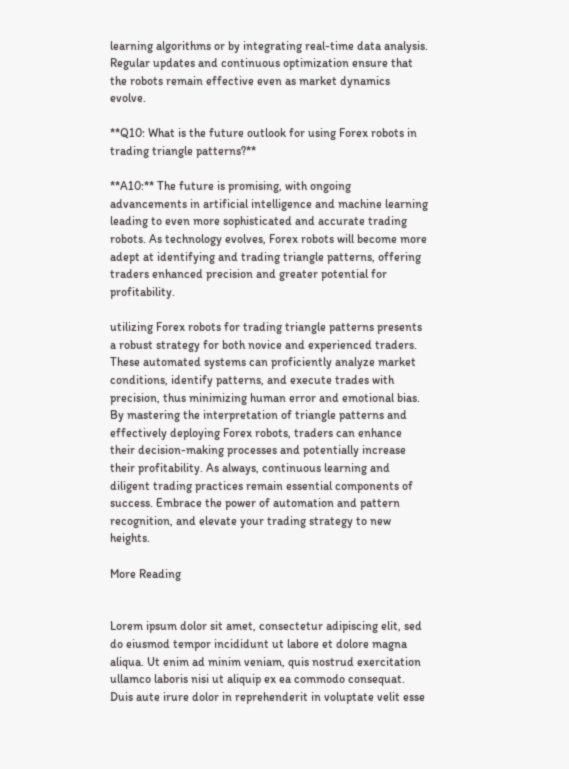learning algorithms or by integrating real-time data analysis. Regular updates and continuous optimization ensure that the robots remain effective even as market dynamics evolve.

**Q10: What is the future outlook for using Forex robots in trading triangle patterns?**

**A10:** The future is promising, with ongoing advancements in artificial intelligence and machine learning leading to even more sophisticated and accurate trading robots. As technology evolves, Forex robots will become more adept at identifying and trading triangle patterns, offering traders enhanced precision and greater potential for profitability.

utilizing Forex robots for trading triangle patterns presents a robust strategy for both novice and experienced traders. These automated systems can proficiently analyze market conditions, identify patterns, and execute trades with precision, thus minimizing human error and emotional bias. By mastering the interpretation of triangle patterns and effectively deploying Forex robots, traders can enhance their decision-making processes and potentially increase their profitability. As always, continuous learning and diligent trading practices remain essential components of success. Embrace the power of automation and pattern recognition, and elevate your trading strategy to new heights.

More Reading


Lorem ipsum dolor sit amet, consectetur adipiscing elit, sed do eiusmod tempor incididunt ut labore et dolore magna aliqua. Ut enim ad minim veniam, quis nostrud exercitation ullamco laboris nisi ut aliquip ex ea commodo consequat. Duis aute irure dolor in reprehenderit in voluptate velit esse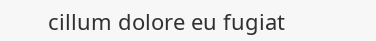cillum dolore eu fugiat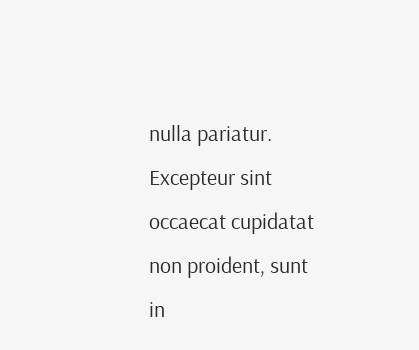nulla pariatur. Excepteur sint occaecat cupidatat non proident, sunt in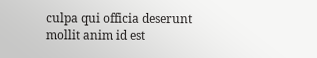culpa qui officia deserunt mollit anim id est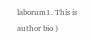laborum1. This is author bio )